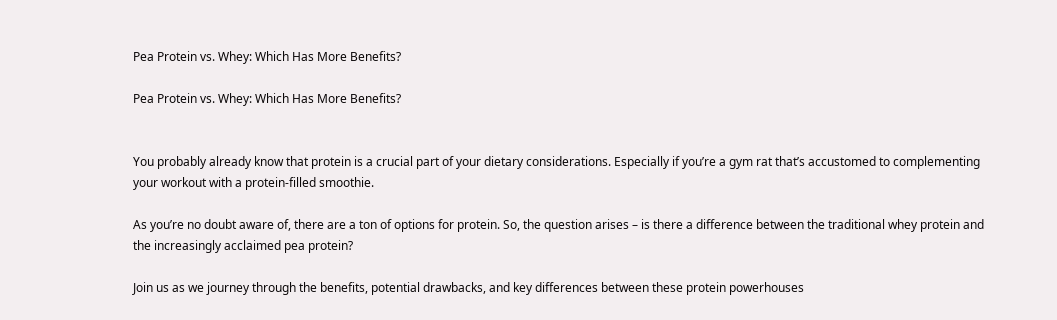Pea Protein vs. Whey: Which Has More Benefits?

Pea Protein vs. Whey: Which Has More Benefits?


You probably already know that protein is a crucial part of your dietary considerations. Especially if you’re a gym rat that’s accustomed to complementing your workout with a protein-filled smoothie.

As you’re no doubt aware of, there are a ton of options for protein. So, the question arises – is there a difference between the traditional whey protein and the increasingly acclaimed pea protein?

Join us as we journey through the benefits, potential drawbacks, and key differences between these protein powerhouses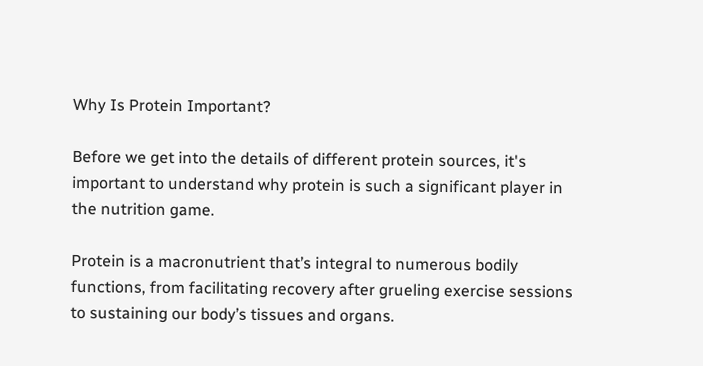Why Is Protein Important?

Before we get into the details of different protein sources, it's important to understand why protein is such a significant player in the nutrition game.

Protein is a macronutrient that’s integral to numerous bodily functions, from facilitating recovery after grueling exercise sessions to sustaining our body’s tissues and organs.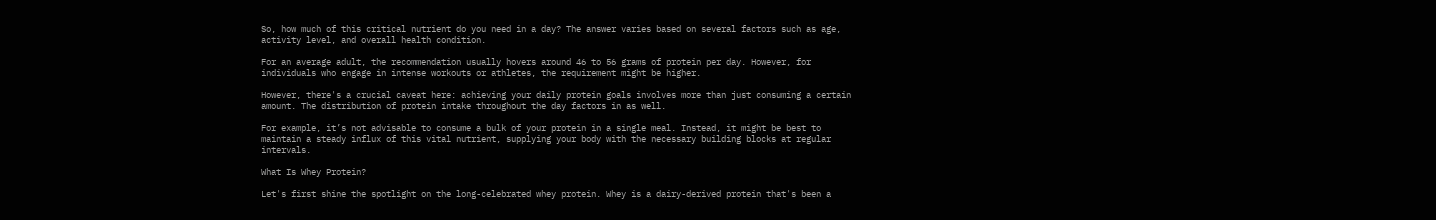So, how much of this critical nutrient do you need in a day? The answer varies based on several factors such as age, activity level, and overall health condition.

For an average adult, the recommendation usually hovers around 46 to 56 grams of protein per day. However, for individuals who engage in intense workouts or athletes, the requirement might be higher.

However, there's a crucial caveat here: achieving your daily protein goals involves more than just consuming a certain amount. The distribution of protein intake throughout the day factors in as well.

For example, it’s not advisable to consume a bulk of your protein in a single meal. Instead, it might be best to maintain a steady influx of this vital nutrient, supplying your body with the necessary building blocks at regular intervals.

What Is Whey Protein?

Let's first shine the spotlight on the long-celebrated whey protein. Whey is a dairy-derived protein that's been a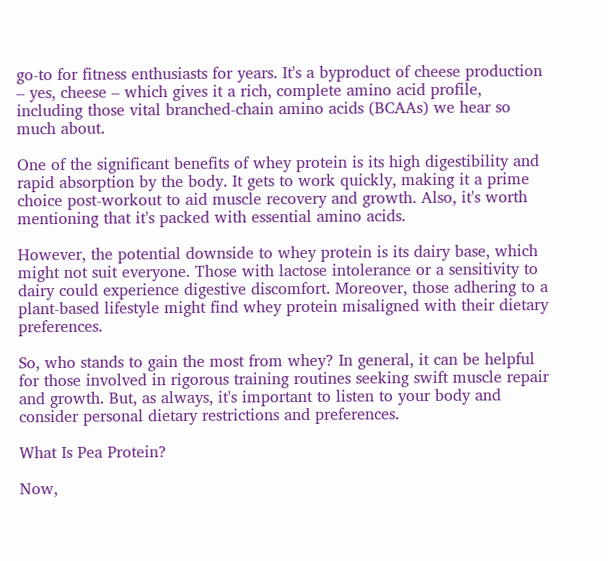go-to for fitness enthusiasts for years. It's a byproduct of cheese production – yes, cheese – which gives it a rich, complete amino acid profile, including those vital branched-chain amino acids (BCAAs) we hear so much about.

One of the significant benefits of whey protein is its high digestibility and rapid absorption by the body. It gets to work quickly, making it a prime choice post-workout to aid muscle recovery and growth. Also, it's worth mentioning that it's packed with essential amino acids.

However, the potential downside to whey protein is its dairy base, which might not suit everyone. Those with lactose intolerance or a sensitivity to dairy could experience digestive discomfort. Moreover, those adhering to a plant-based lifestyle might find whey protein misaligned with their dietary preferences.

So, who stands to gain the most from whey? In general, it can be helpful for those involved in rigorous training routines seeking swift muscle repair and growth. But, as always, it's important to listen to your body and consider personal dietary restrictions and preferences.

What Is Pea Protein?

Now,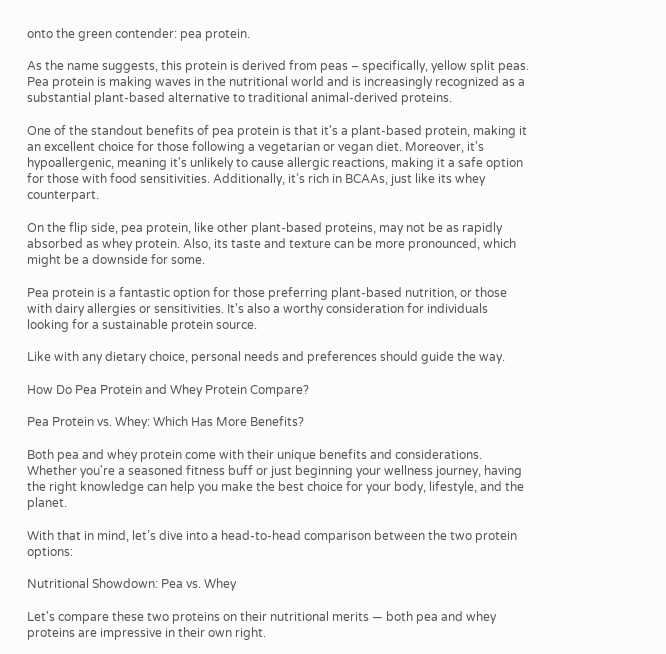onto the green contender: pea protein.

As the name suggests, this protein is derived from peas – specifically, yellow split peas. Pea protein is making waves in the nutritional world and is increasingly recognized as a substantial plant-based alternative to traditional animal-derived proteins.

One of the standout benefits of pea protein is that it's a plant-based protein, making it an excellent choice for those following a vegetarian or vegan diet. Moreover, it's hypoallergenic, meaning it's unlikely to cause allergic reactions, making it a safe option for those with food sensitivities. Additionally, it’s rich in BCAAs, just like its whey counterpart.

On the flip side, pea protein, like other plant-based proteins, may not be as rapidly absorbed as whey protein. Also, its taste and texture can be more pronounced, which might be a downside for some.

Pea protein is a fantastic option for those preferring plant-based nutrition, or those with dairy allergies or sensitivities. It's also a worthy consideration for individuals looking for a sustainable protein source.

Like with any dietary choice, personal needs and preferences should guide the way.

How Do Pea Protein and Whey Protein Compare?

Pea Protein vs. Whey: Which Has More Benefits?

Both pea and whey protein come with their unique benefits and considerations. Whether you're a seasoned fitness buff or just beginning your wellness journey, having the right knowledge can help you make the best choice for your body, lifestyle, and the planet.

With that in mind, let’s dive into a head-to-head comparison between the two protein options:

Nutritional Showdown: Pea vs. Whey

Let's compare these two proteins on their nutritional merits — both pea and whey proteins are impressive in their own right.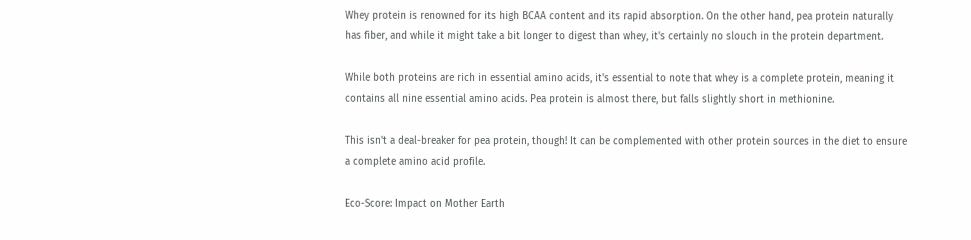Whey protein is renowned for its high BCAA content and its rapid absorption. On the other hand, pea protein naturally has fiber, and while it might take a bit longer to digest than whey, it's certainly no slouch in the protein department.

While both proteins are rich in essential amino acids, it's essential to note that whey is a complete protein, meaning it contains all nine essential amino acids. Pea protein is almost there, but falls slightly short in methionine.

This isn't a deal-breaker for pea protein, though! It can be complemented with other protein sources in the diet to ensure a complete amino acid profile.

Eco-Score: Impact on Mother Earth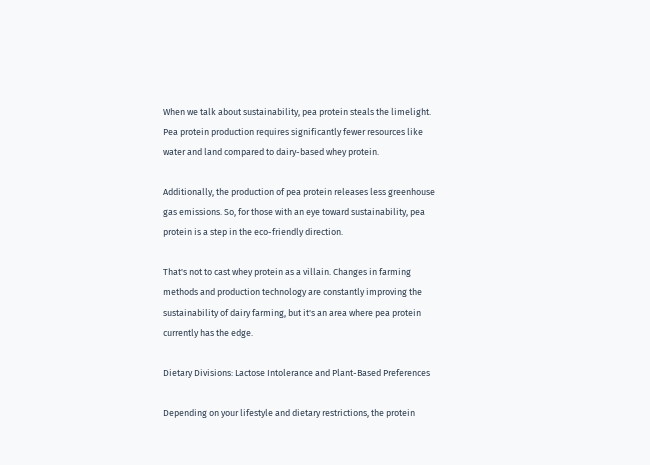When we talk about sustainability, pea protein steals the limelight. Pea protein production requires significantly fewer resources like water and land compared to dairy-based whey protein.

Additionally, the production of pea protein releases less greenhouse gas emissions. So, for those with an eye toward sustainability, pea protein is a step in the eco-friendly direction.

That's not to cast whey protein as a villain. Changes in farming methods and production technology are constantly improving the sustainability of dairy farming, but it's an area where pea protein currently has the edge.

Dietary Divisions: Lactose Intolerance and Plant-Based Preferences

Depending on your lifestyle and dietary restrictions, the protein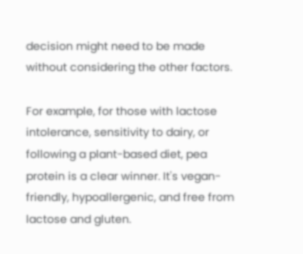decision might need to be made without considering the other factors.

For example, for those with lactose intolerance, sensitivity to dairy, or following a plant-based diet, pea protein is a clear winner. It's vegan-friendly, hypoallergenic, and free from lactose and gluten.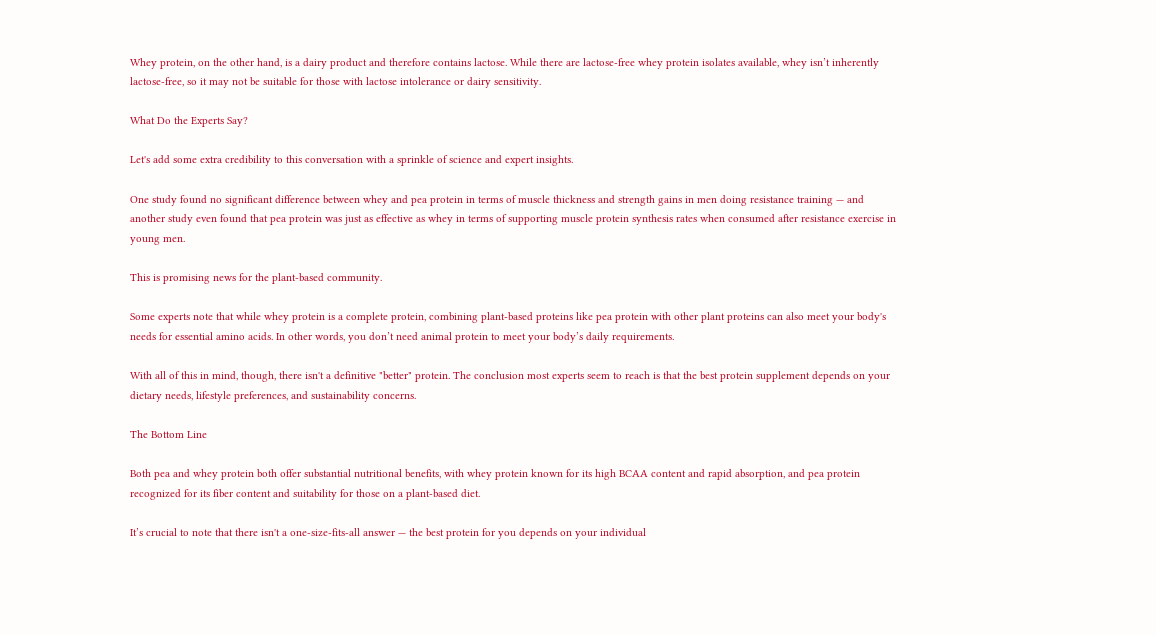Whey protein, on the other hand, is a dairy product and therefore contains lactose. While there are lactose-free whey protein isolates available, whey isn’t inherently lactose-free, so it may not be suitable for those with lactose intolerance or dairy sensitivity.

What Do the Experts Say?

Let's add some extra credibility to this conversation with a sprinkle of science and expert insights.

One study found no significant difference between whey and pea protein in terms of muscle thickness and strength gains in men doing resistance training — and another study even found that pea protein was just as effective as whey in terms of supporting muscle protein synthesis rates when consumed after resistance exercise in young men.

This is promising news for the plant-based community.

Some experts note that while whey protein is a complete protein, combining plant-based proteins like pea protein with other plant proteins can also meet your body's needs for essential amino acids. In other words, you don’t need animal protein to meet your body’s daily requirements.

With all of this in mind, though, there isn't a definitive "better" protein. The conclusion most experts seem to reach is that the best protein supplement depends on your dietary needs, lifestyle preferences, and sustainability concerns.

The Bottom Line

Both pea and whey protein both offer substantial nutritional benefits, with whey protein known for its high BCAA content and rapid absorption, and pea protein recognized for its fiber content and suitability for those on a plant-based diet.

It’s crucial to note that there isn't a one-size-fits-all answer — the best protein for you depends on your individual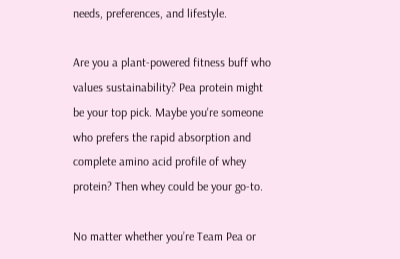needs, preferences, and lifestyle.

Are you a plant-powered fitness buff who values sustainability? Pea protein might be your top pick. Maybe you're someone who prefers the rapid absorption and complete amino acid profile of whey protein? Then whey could be your go-to.

No matter whether you’re Team Pea or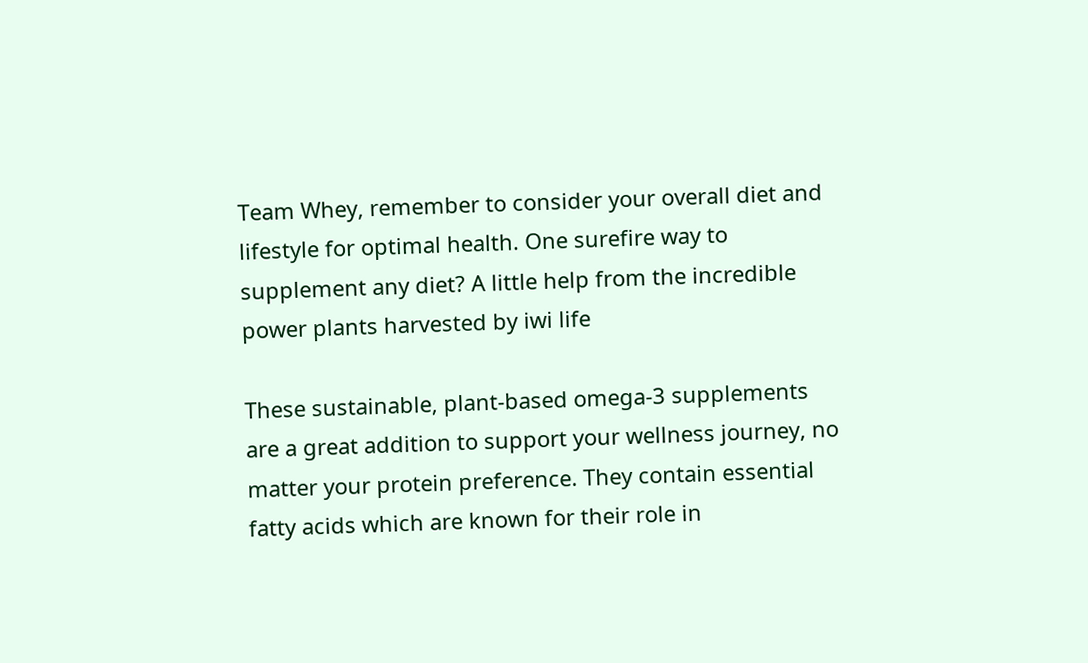Team Whey, remember to consider your overall diet and lifestyle for optimal health. One surefire way to supplement any diet? A little help from the incredible power plants harvested by iwi life

These sustainable, plant-based omega-3 supplements are a great addition to support your wellness journey, no matter your protein preference. They contain essential fatty acids which are known for their role in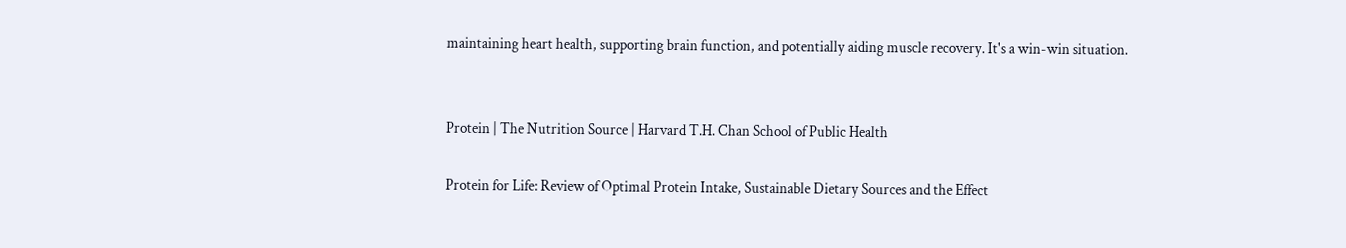maintaining heart health, supporting brain function, and potentially aiding muscle recovery. It's a win-win situation.


Protein | The Nutrition Source | Harvard T.H. Chan School of Public Health

Protein for Life: Review of Optimal Protein Intake, Sustainable Dietary Sources and the Effect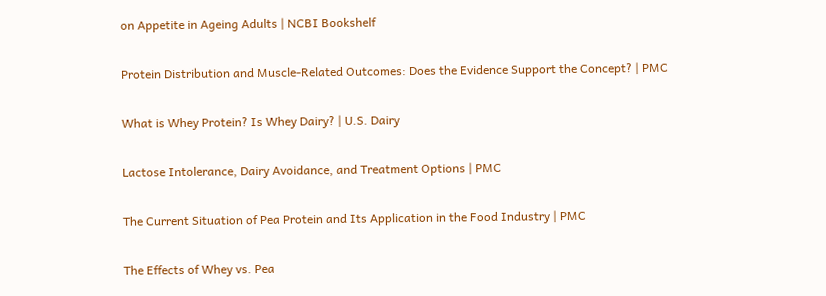on Appetite in Ageing Adults | NCBI Bookshelf

Protein Distribution and Muscle-Related Outcomes: Does the Evidence Support the Concept? | PMC

What is Whey Protein? Is Whey Dairy? | U.S. Dairy

Lactose Intolerance, Dairy Avoidance, and Treatment Options | PMC

The Current Situation of Pea Protein and Its Application in the Food Industry | PMC

The Effects of Whey vs. Pea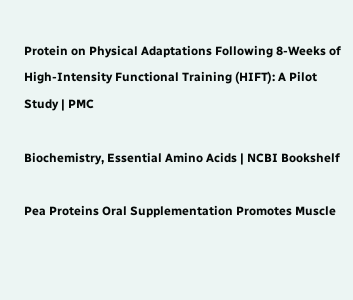Protein on Physical Adaptations Following 8-Weeks of High-Intensity Functional Training (HIFT): A Pilot Study | PMC

Biochemistry, Essential Amino Acids | NCBI Bookshelf

Pea Proteins Oral Supplementation Promotes Muscle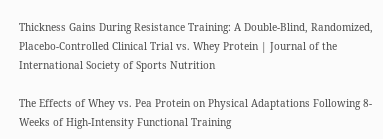Thickness Gains During Resistance Training: A Double-Blind, Randomized, Placebo-Controlled Clinical Trial vs. Whey Protein | Journal of the International Society of Sports Nutrition

The Effects of Whey vs. Pea Protein on Physical Adaptations Following 8-Weeks of High-Intensity Functional Training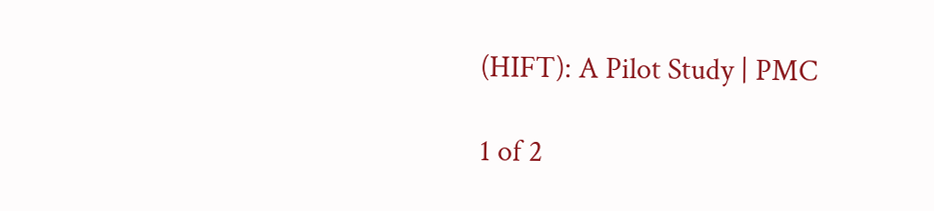(HIFT): A Pilot Study | PMC

1 of 2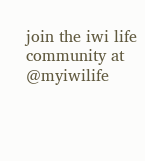join the iwi life community at @myiwilife